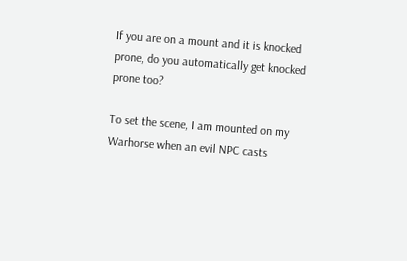If you are on a mount and it is knocked prone, do you automatically get knocked prone too?

To set the scene, I am mounted on my Warhorse when an evil NPC casts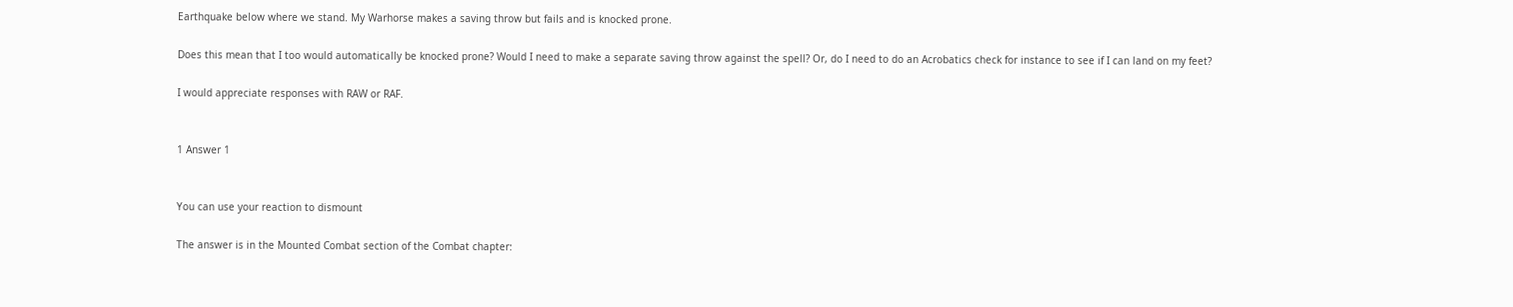Earthquake below where we stand. My Warhorse makes a saving throw but fails and is knocked prone.

Does this mean that I too would automatically be knocked prone? Would I need to make a separate saving throw against the spell? Or, do I need to do an Acrobatics check for instance to see if I can land on my feet?

I would appreciate responses with RAW or RAF.


1 Answer 1


You can use your reaction to dismount

The answer is in the Mounted Combat section of the Combat chapter: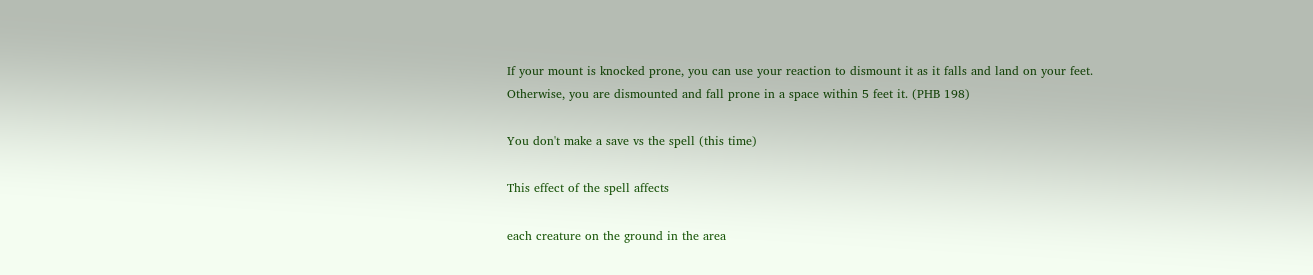If your mount is knocked prone, you can use your reaction to dismount it as it falls and land on your feet. Otherwise, you are dismounted and fall prone in a space within 5 feet it. (PHB 198)

You don't make a save vs the spell (this time)

This effect of the spell affects

each creature on the ground in the area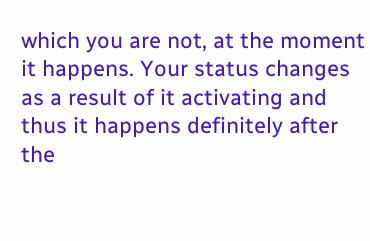which you are not, at the moment it happens. Your status changes as a result of it activating and thus it happens definitely after the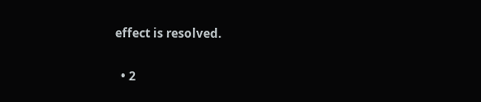effect is resolved.

  • 2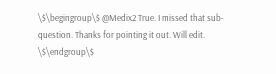\$\begingroup\$ @Medix2 True. I missed that sub-question. Thanks for pointing it out. Will edit. \$\endgroup\$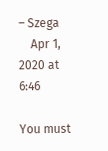– Szega
    Apr 1, 2020 at 6:46

You must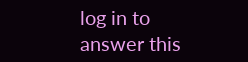log in to answer this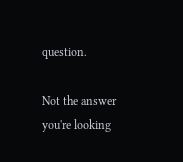question.

Not the answer you're looking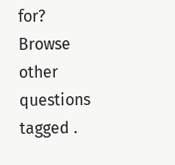for? Browse other questions tagged .